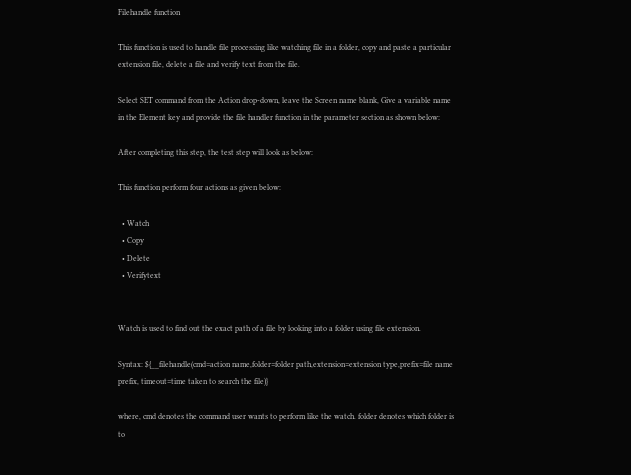Filehandle function

This function is used to handle file processing like watching file in a folder, copy and paste a particular extension file, delete a file and verify text from the file.

Select SET command from the Action drop-down, leave the Screen name blank, Give a variable name in the Element key and provide the file handler function in the parameter section as shown below:

After completing this step, the test step will look as below:

This function perform four actions as given below:

  • Watch
  • Copy
  • Delete
  • Verifytext


Watch is used to find out the exact path of a file by looking into a folder using file extension.

Syntax: ${__filehandle(cmd=action name,folder=folder path,extension=extension type,prefix=file name prefix, timeout=time taken to search the file)}

where, cmd denotes the command user wants to perform like the watch. folder denotes which folder is to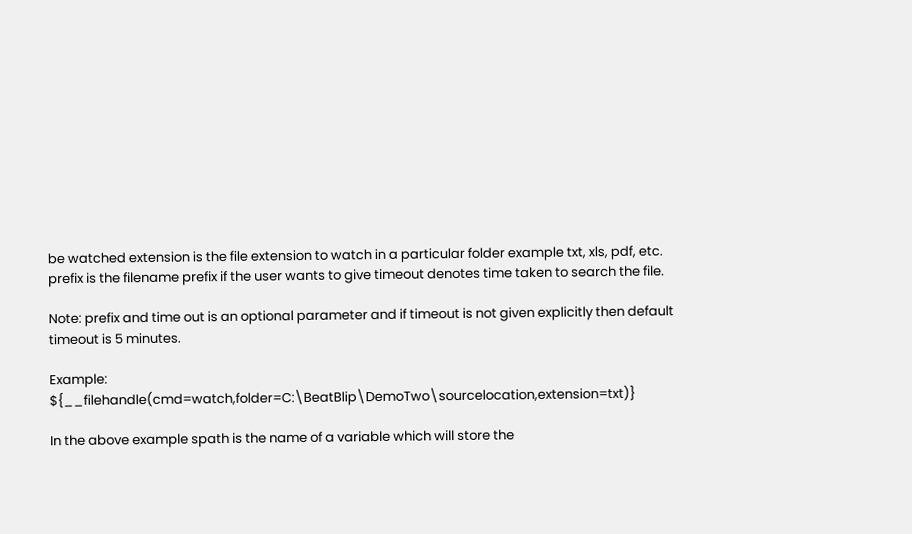be watched extension is the file extension to watch in a particular folder example txt, xls, pdf, etc. prefix is the filename prefix if the user wants to give timeout denotes time taken to search the file.

Note: prefix and time out is an optional parameter and if timeout is not given explicitly then default timeout is 5 minutes.

Example: ${__filehandle(cmd=watch,folder=C:\BeatBlip\DemoTwo\sourcelocation,extension=txt)}

In the above example spath is the name of a variable which will store the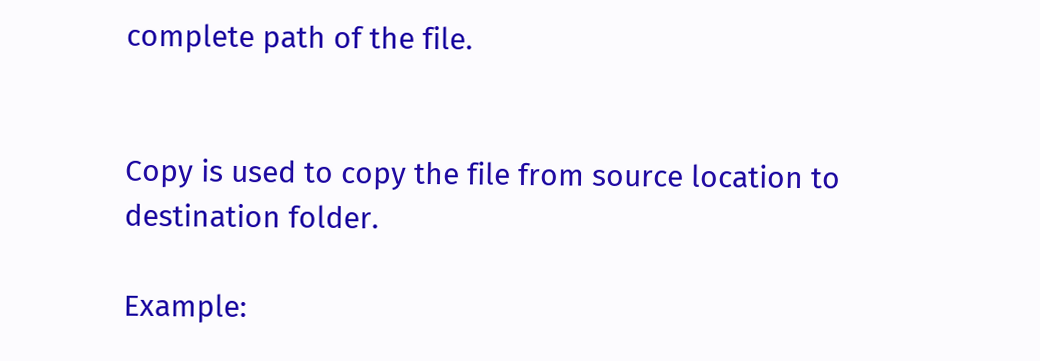complete path of the file.


Copy is used to copy the file from source location to destination folder.

Example: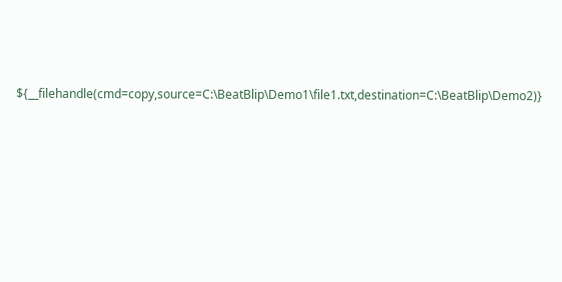${__filehandle(cmd=copy,source=C:\BeatBlip\Demo1\file1.txt,destination=C:\BeatBlip\Demo2)}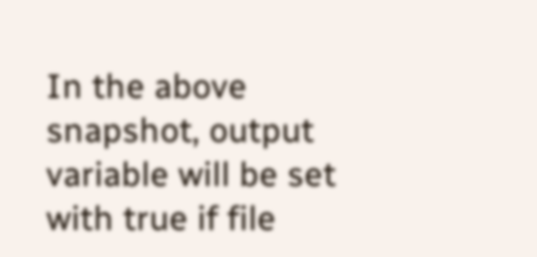In the above snapshot, output variable will be set with true if file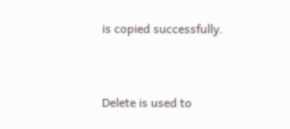is copied successfully.


Delete is used to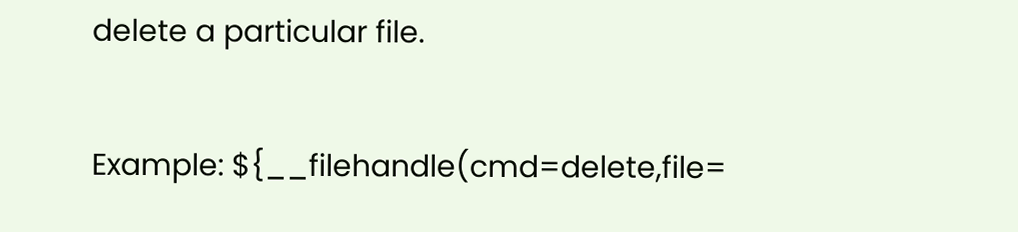delete a particular file.

Example: ${__filehandle(cmd=delete,file=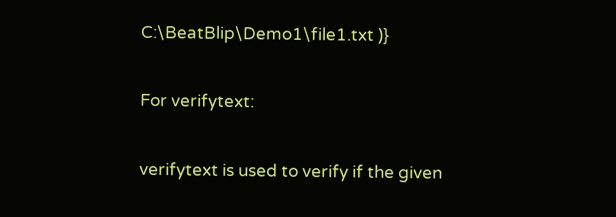C:\BeatBlip\Demo1\file1.txt )}

For verifytext:

verifytext is used to verify if the given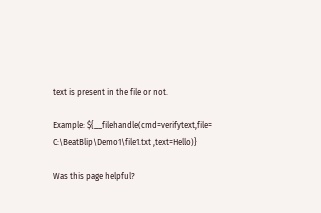text is present in the file or not.

Example: ${__filehandle(cmd=verifytext,file= C:\BeatBlip\Demo1\file1.txt ,text=Hello)}

Was this page helpful?